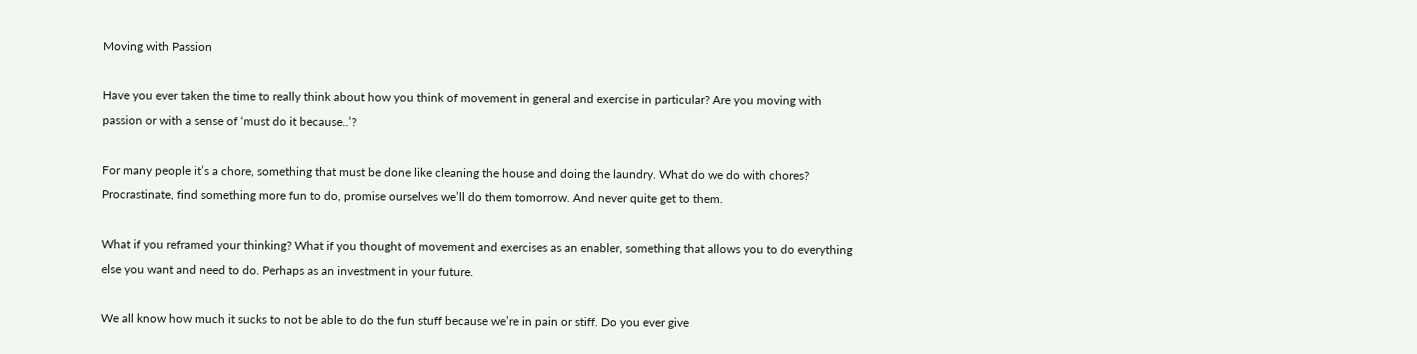Moving with Passion

Have you ever taken the time to really think about how you think of movement in general and exercise in particular? Are you moving with passion or with a sense of ‘must do it because..’?

For many people it’s a chore, something that must be done like cleaning the house and doing the laundry. What do we do with chores? Procrastinate, find something more fun to do, promise ourselves we’ll do them tomorrow. And never quite get to them.

What if you reframed your thinking? What if you thought of movement and exercises as an enabler, something that allows you to do everything else you want and need to do. Perhaps as an investment in your future.

We all know how much it sucks to not be able to do the fun stuff because we’re in pain or stiff. Do you ever give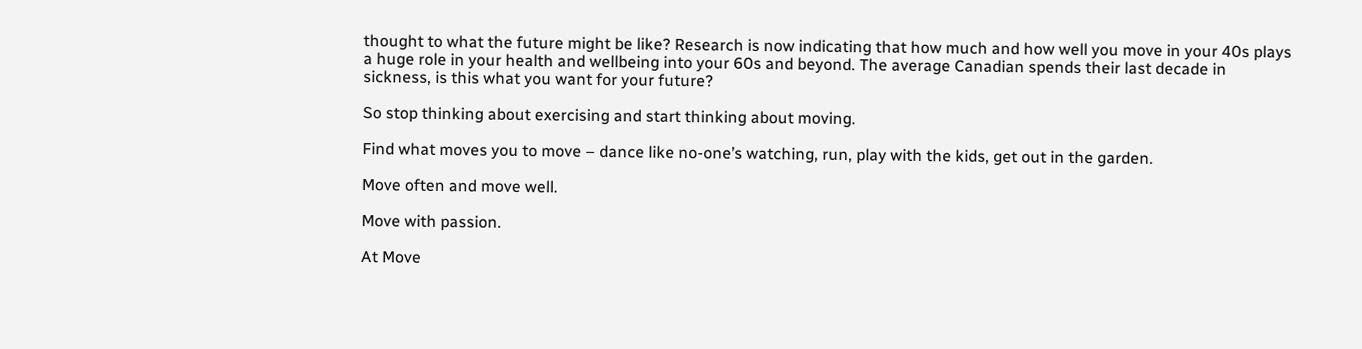thought to what the future might be like? Research is now indicating that how much and how well you move in your 40s plays a huge role in your health and wellbeing into your 60s and beyond. The average Canadian spends their last decade in sickness, is this what you want for your future?

So stop thinking about exercising and start thinking about moving.

Find what moves you to move – dance like no-one’s watching, run, play with the kids, get out in the garden.

Move often and move well.

Move with passion.

At Move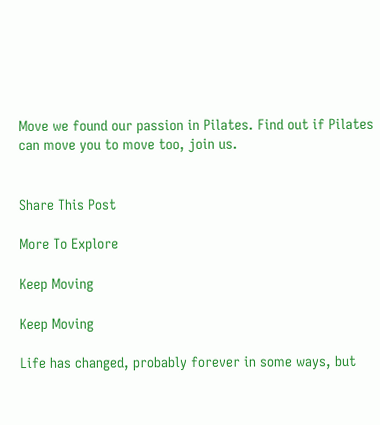Move we found our passion in Pilates. Find out if Pilates can move you to move too, join us.


Share This Post

More To Explore

Keep Moving

Keep Moving

Life has changed, probably forever in some ways, but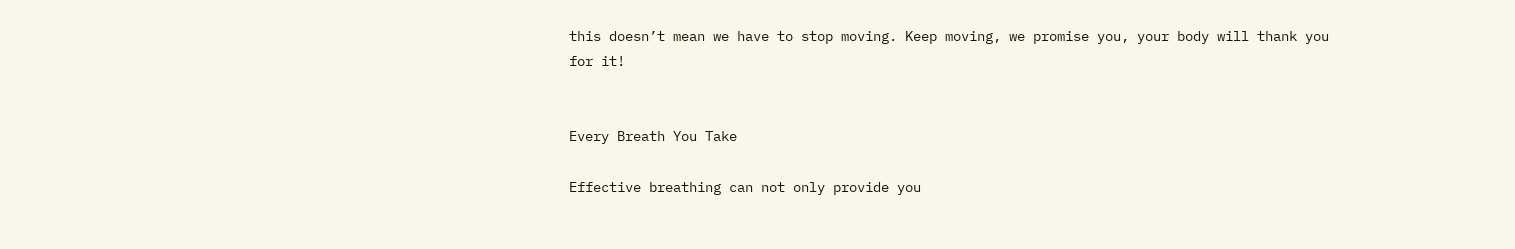this doesn’t mean we have to stop moving. Keep moving, we promise you, your body will thank you for it!


Every Breath You Take

Effective breathing can not only provide you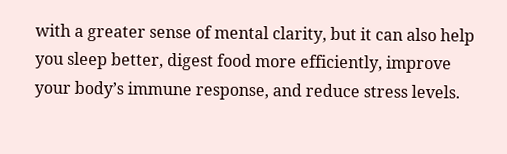with a greater sense of mental clarity, but it can also help you sleep better, digest food more efficiently, improve your body’s immune response, and reduce stress levels.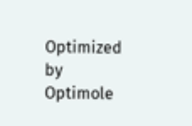Optimized by Optimole